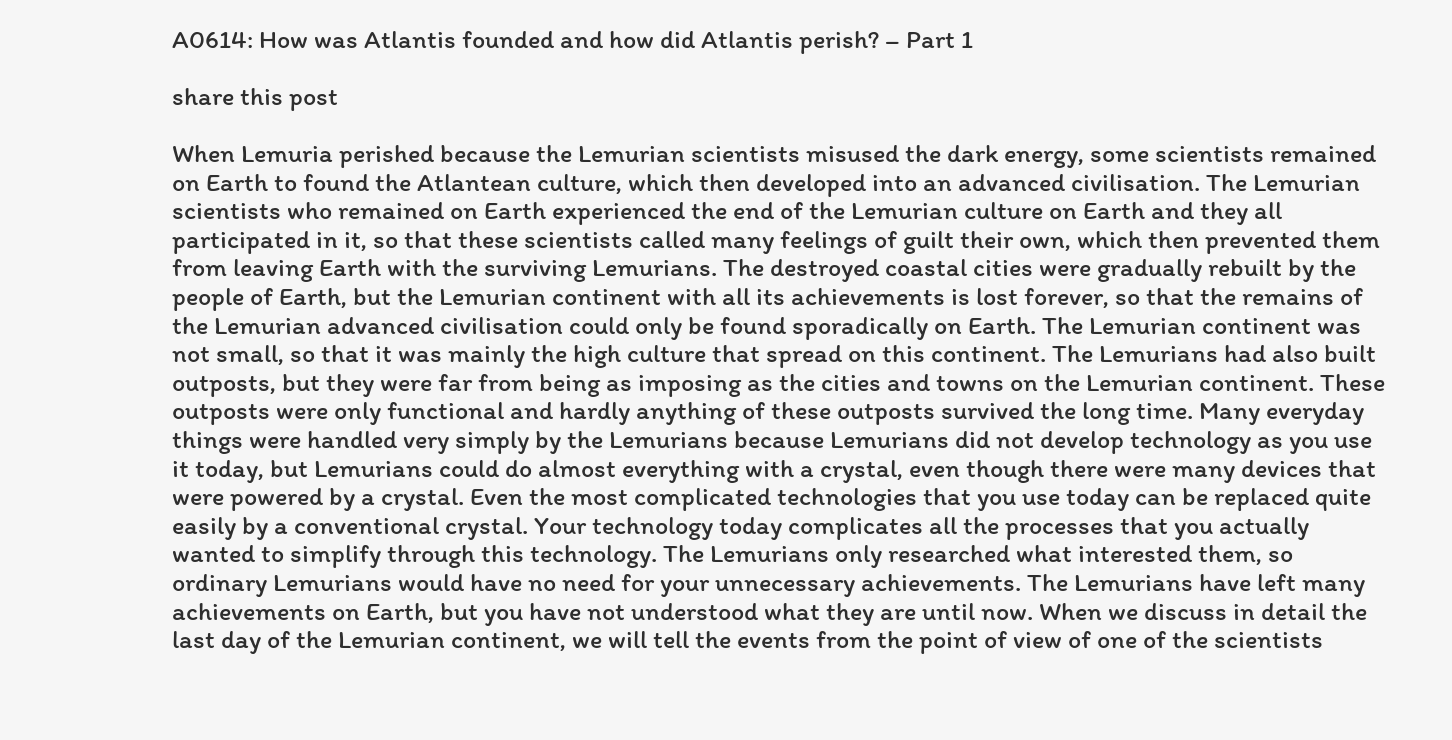A0614: How was Atlantis founded and how did Atlantis perish? – Part 1

share this post

When Lemuria perished because the Lemurian scientists misused the dark energy, some scientists remained on Earth to found the Atlantean culture, which then developed into an advanced civilisation. The Lemurian scientists who remained on Earth experienced the end of the Lemurian culture on Earth and they all participated in it, so that these scientists called many feelings of guilt their own, which then prevented them from leaving Earth with the surviving Lemurians. The destroyed coastal cities were gradually rebuilt by the people of Earth, but the Lemurian continent with all its achievements is lost forever, so that the remains of the Lemurian advanced civilisation could only be found sporadically on Earth. The Lemurian continent was not small, so that it was mainly the high culture that spread on this continent. The Lemurians had also built outposts, but they were far from being as imposing as the cities and towns on the Lemurian continent. These outposts were only functional and hardly anything of these outposts survived the long time. Many everyday things were handled very simply by the Lemurians because Lemurians did not develop technology as you use it today, but Lemurians could do almost everything with a crystal, even though there were many devices that were powered by a crystal. Even the most complicated technologies that you use today can be replaced quite easily by a conventional crystal. Your technology today complicates all the processes that you actually wanted to simplify through this technology. The Lemurians only researched what interested them, so ordinary Lemurians would have no need for your unnecessary achievements. The Lemurians have left many achievements on Earth, but you have not understood what they are until now. When we discuss in detail the last day of the Lemurian continent, we will tell the events from the point of view of one of the scientists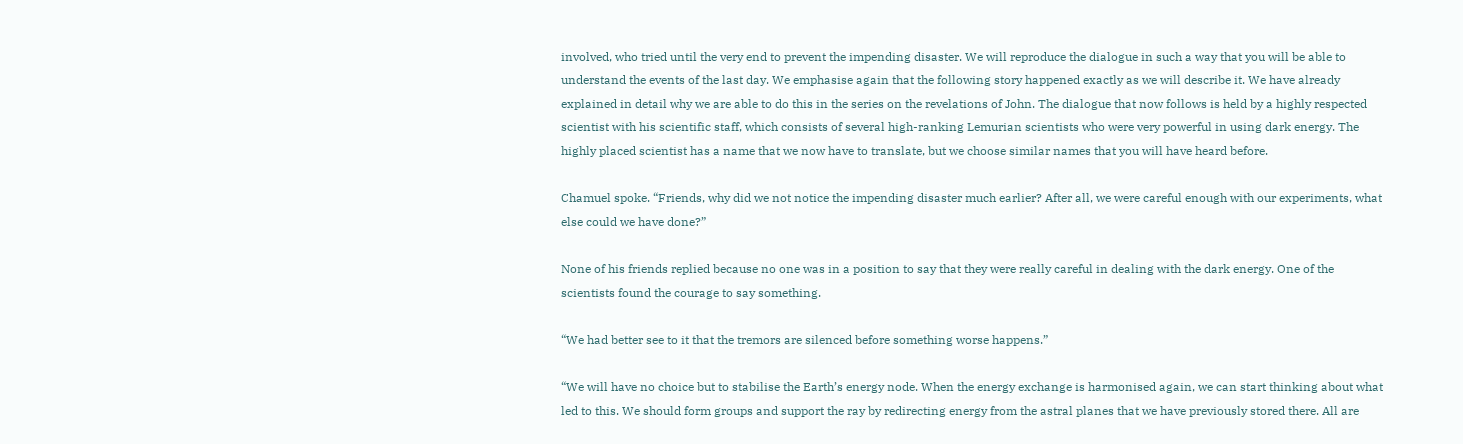involved, who tried until the very end to prevent the impending disaster. We will reproduce the dialogue in such a way that you will be able to understand the events of the last day. We emphasise again that the following story happened exactly as we will describe it. We have already explained in detail why we are able to do this in the series on the revelations of John. The dialogue that now follows is held by a highly respected scientist with his scientific staff, which consists of several high-ranking Lemurian scientists who were very powerful in using dark energy. The highly placed scientist has a name that we now have to translate, but we choose similar names that you will have heard before.

Chamuel spoke. “Friends, why did we not notice the impending disaster much earlier? After all, we were careful enough with our experiments, what else could we have done?”

None of his friends replied because no one was in a position to say that they were really careful in dealing with the dark energy. One of the scientists found the courage to say something.

“We had better see to it that the tremors are silenced before something worse happens.”

“We will have no choice but to stabilise the Earth’s energy node. When the energy exchange is harmonised again, we can start thinking about what led to this. We should form groups and support the ray by redirecting energy from the astral planes that we have previously stored there. All are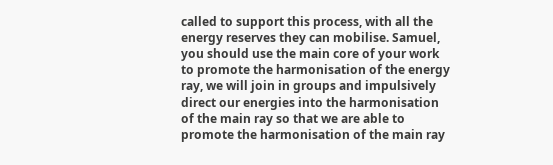called to support this process, with all the energy reserves they can mobilise. Samuel, you should use the main core of your work to promote the harmonisation of the energy ray, we will join in groups and impulsively direct our energies into the harmonisation of the main ray so that we are able to promote the harmonisation of the main ray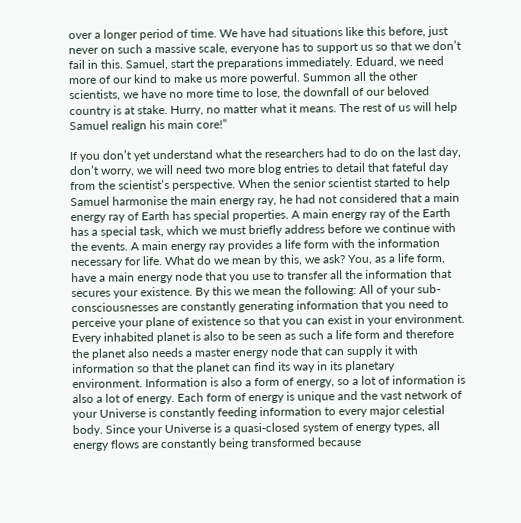over a longer period of time. We have had situations like this before, just never on such a massive scale, everyone has to support us so that we don’t fail in this. Samuel, start the preparations immediately. Eduard, we need more of our kind to make us more powerful. Summon all the other scientists, we have no more time to lose, the downfall of our beloved country is at stake. Hurry, no matter what it means. The rest of us will help Samuel realign his main core!”

If you don’t yet understand what the researchers had to do on the last day, don’t worry, we will need two more blog entries to detail that fateful day from the scientist’s perspective. When the senior scientist started to help Samuel harmonise the main energy ray, he had not considered that a main energy ray of Earth has special properties. A main energy ray of the Earth has a special task, which we must briefly address before we continue with the events. A main energy ray provides a life form with the information necessary for life. What do we mean by this, we ask? You, as a life form, have a main energy node that you use to transfer all the information that secures your existence. By this we mean the following: All of your sub-consciousnesses are constantly generating information that you need to perceive your plane of existence so that you can exist in your environment. Every inhabited planet is also to be seen as such a life form and therefore the planet also needs a master energy node that can supply it with information so that the planet can find its way in its planetary environment. Information is also a form of energy, so a lot of information is also a lot of energy. Each form of energy is unique and the vast network of your Universe is constantly feeding information to every major celestial body. Since your Universe is a quasi-closed system of energy types, all energy flows are constantly being transformed because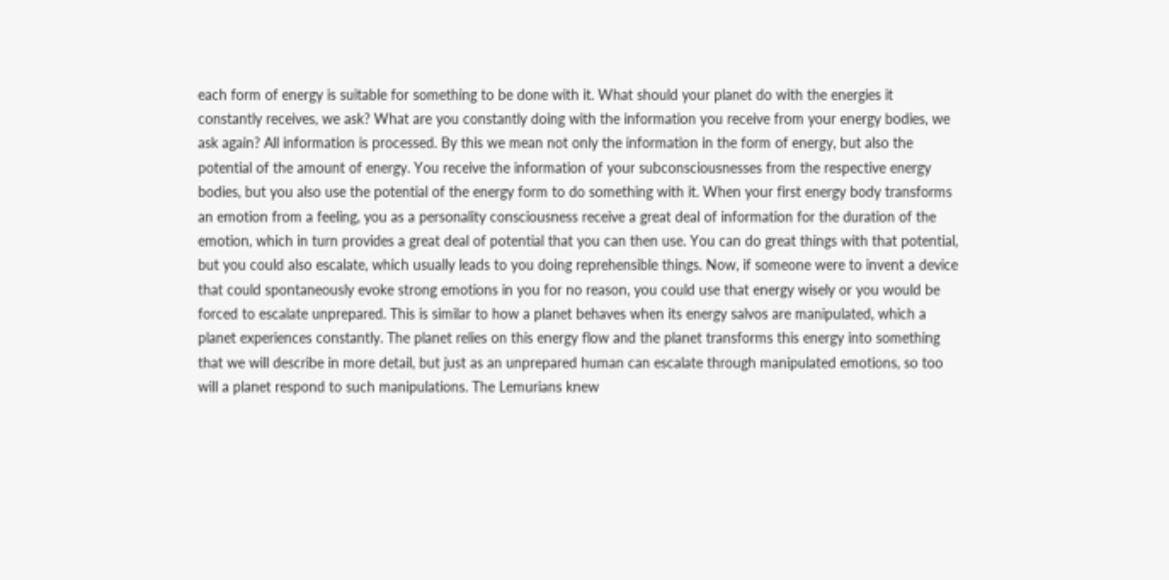each form of energy is suitable for something to be done with it. What should your planet do with the energies it constantly receives, we ask? What are you constantly doing with the information you receive from your energy bodies, we ask again? All information is processed. By this we mean not only the information in the form of energy, but also the potential of the amount of energy. You receive the information of your subconsciousnesses from the respective energy bodies, but you also use the potential of the energy form to do something with it. When your first energy body transforms an emotion from a feeling, you as a personality consciousness receive a great deal of information for the duration of the emotion, which in turn provides a great deal of potential that you can then use. You can do great things with that potential, but you could also escalate, which usually leads to you doing reprehensible things. Now, if someone were to invent a device that could spontaneously evoke strong emotions in you for no reason, you could use that energy wisely or you would be forced to escalate unprepared. This is similar to how a planet behaves when its energy salvos are manipulated, which a planet experiences constantly. The planet relies on this energy flow and the planet transforms this energy into something that we will describe in more detail, but just as an unprepared human can escalate through manipulated emotions, so too will a planet respond to such manipulations. The Lemurians knew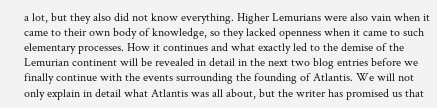a lot, but they also did not know everything. Higher Lemurians were also vain when it came to their own body of knowledge, so they lacked openness when it came to such elementary processes. How it continues and what exactly led to the demise of the Lemurian continent will be revealed in detail in the next two blog entries before we finally continue with the events surrounding the founding of Atlantis. We will not only explain in detail what Atlantis was all about, but the writer has promised us that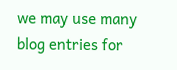we may use many blog entries for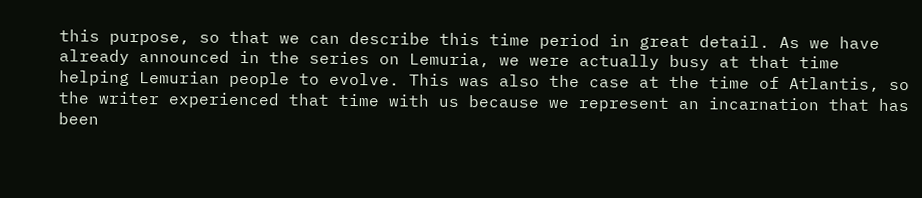this purpose, so that we can describe this time period in great detail. As we have already announced in the series on Lemuria, we were actually busy at that time helping Lemurian people to evolve. This was also the case at the time of Atlantis, so the writer experienced that time with us because we represent an incarnation that has been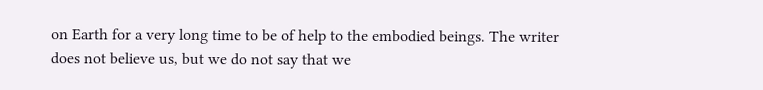on Earth for a very long time to be of help to the embodied beings. The writer does not believe us, but we do not say that we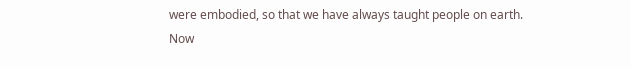were embodied, so that we have always taught people on earth. Now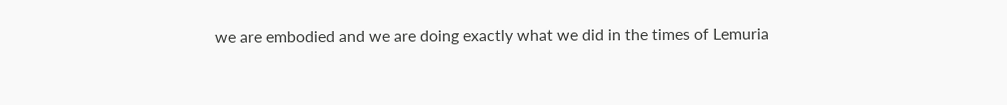we are embodied and we are doing exactly what we did in the times of Lemuria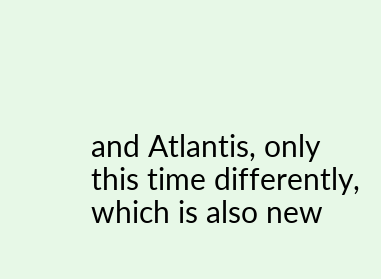and Atlantis, only this time differently, which is also new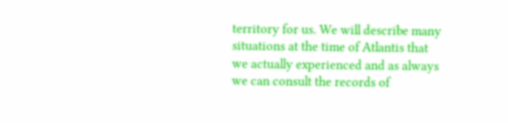territory for us. We will describe many situations at the time of Atlantis that we actually experienced and as always we can consult the records of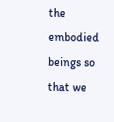the embodied beings so that we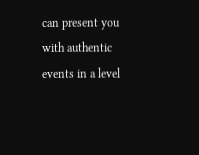can present you with authentic events in a level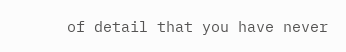of detail that you have never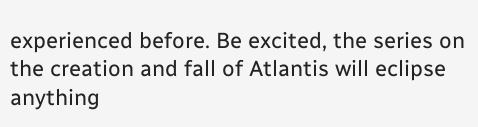experienced before. Be excited, the series on the creation and fall of Atlantis will eclipse anything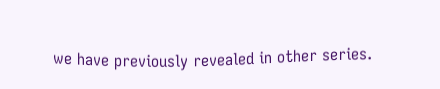we have previously revealed in other series.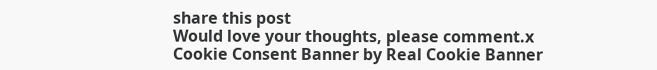share this post
Would love your thoughts, please comment.x
Cookie Consent Banner by Real Cookie Banner